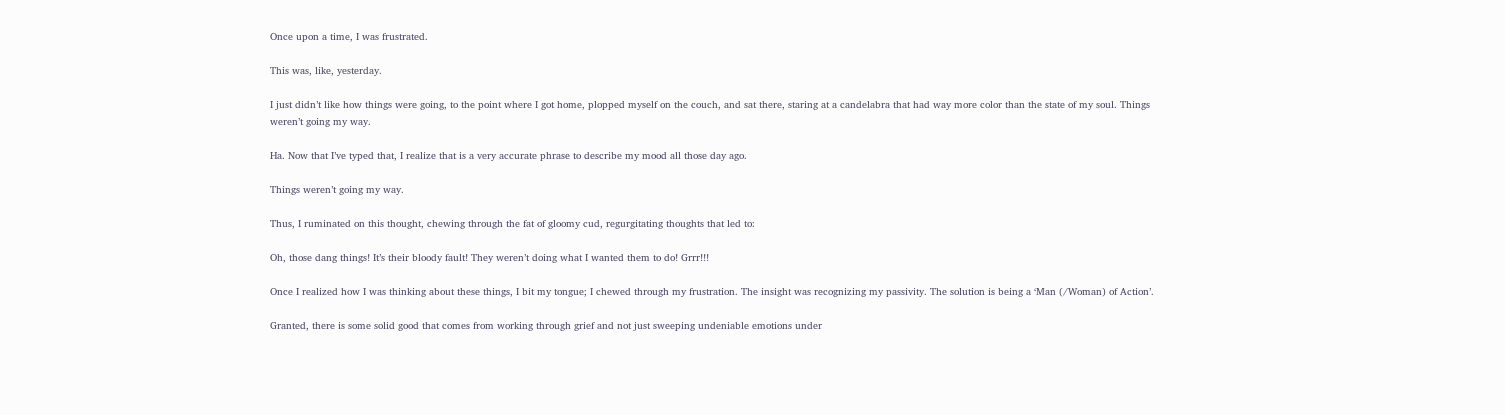Once upon a time, I was frustrated.

This was, like, yesterday.

I just didn’t like how things were going, to the point where I got home, plopped myself on the couch, and sat there, staring at a candelabra that had way more color than the state of my soul. Things weren’t going my way.

Ha. Now that I’ve typed that, I realize that is a very accurate phrase to describe my mood all those day ago.

Things weren’t going my way.

Thus, I ruminated on this thought, chewing through the fat of gloomy cud, regurgitating thoughts that led to:

Oh, those dang things! It’s their bloody fault! They weren’t doing what I wanted them to do! Grrr!!!

Once I realized how I was thinking about these things, I bit my tongue; I chewed through my frustration. The insight was recognizing my passivity. The solution is being a ‘Man (/Woman) of Action’.

Granted, there is some solid good that comes from working through grief and not just sweeping undeniable emotions under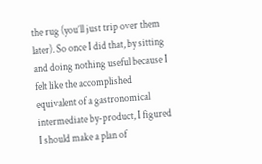the rug (you’ll just trip over them later). So once I did that, by sitting and doing nothing useful because I felt like the accomplished equivalent of a gastronomical intermediate by-product, I figured I should make a plan of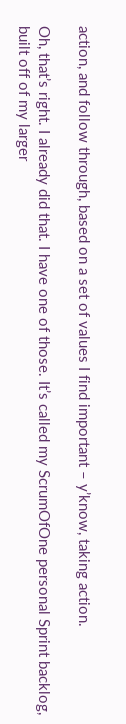action, and follow through, based on a set of values I find important – y’know, taking action.

Oh, that’s right. I already did that. I have one of those. It’s called my ScrumOfOne personal Sprint backlog, built off of my larger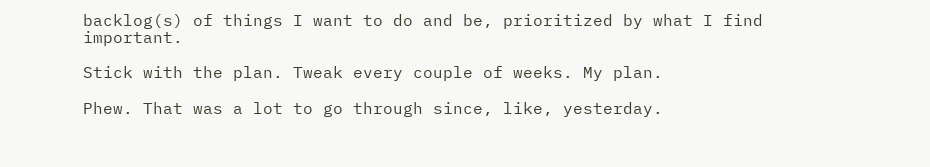backlog(s) of things I want to do and be, prioritized by what I find important.

Stick with the plan. Tweak every couple of weeks. My plan.

Phew. That was a lot to go through since, like, yesterday.